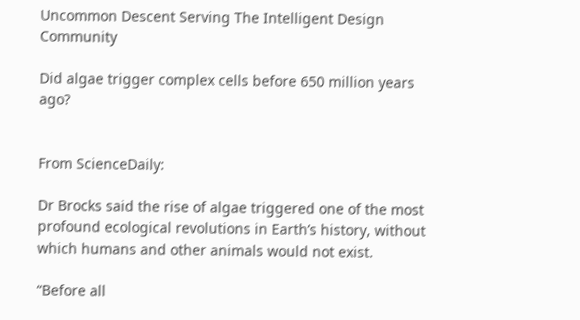Uncommon Descent Serving The Intelligent Design Community

Did algae trigger complex cells before 650 million years ago?


From ScienceDaily:

Dr Brocks said the rise of algae triggered one of the most profound ecological revolutions in Earth’s history, without which humans and other animals would not exist.

“Before all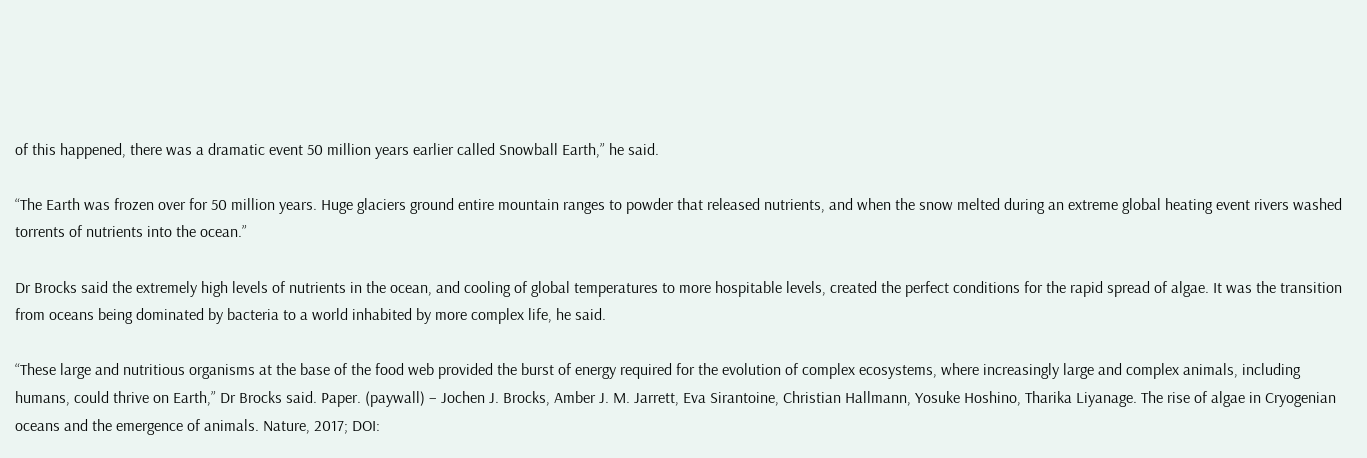of this happened, there was a dramatic event 50 million years earlier called Snowball Earth,” he said.

“The Earth was frozen over for 50 million years. Huge glaciers ground entire mountain ranges to powder that released nutrients, and when the snow melted during an extreme global heating event rivers washed torrents of nutrients into the ocean.”

Dr Brocks said the extremely high levels of nutrients in the ocean, and cooling of global temperatures to more hospitable levels, created the perfect conditions for the rapid spread of algae. It was the transition from oceans being dominated by bacteria to a world inhabited by more complex life, he said.

“These large and nutritious organisms at the base of the food web provided the burst of energy required for the evolution of complex ecosystems, where increasingly large and complex animals, including humans, could thrive on Earth,” Dr Brocks said. Paper. (paywall) – Jochen J. Brocks, Amber J. M. Jarrett, Eva Sirantoine, Christian Hallmann, Yosuke Hoshino, Tharika Liyanage. The rise of algae in Cryogenian oceans and the emergence of animals. Nature, 2017; DOI: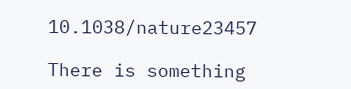10.1038/nature23457

There is something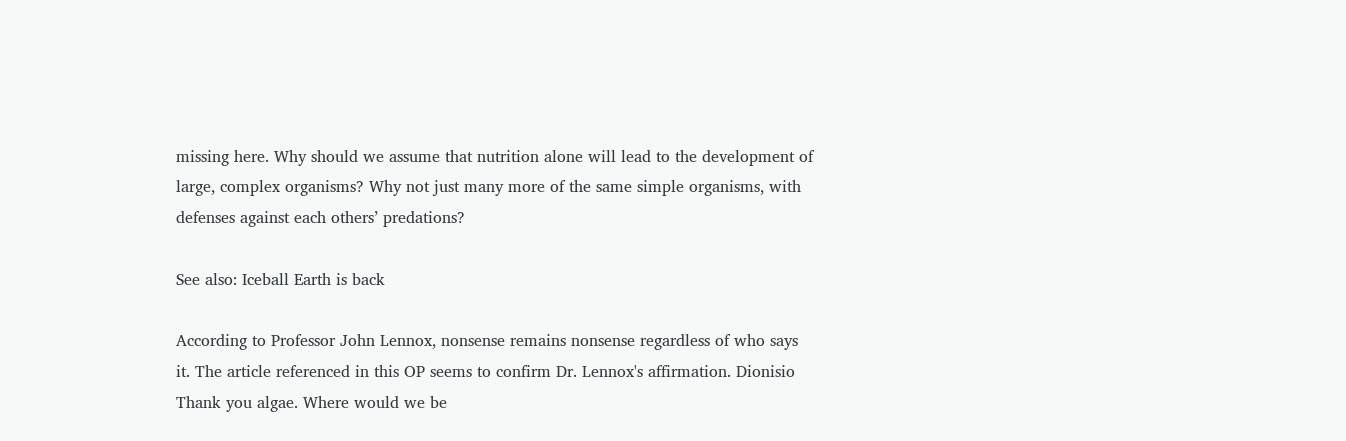missing here. Why should we assume that nutrition alone will lead to the development of large, complex organisms? Why not just many more of the same simple organisms, with defenses against each others’ predations?

See also: Iceball Earth is back

According to Professor John Lennox, nonsense remains nonsense regardless of who says it. The article referenced in this OP seems to confirm Dr. Lennox's affirmation. Dionisio
Thank you algae. Where would we be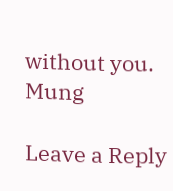without you. Mung

Leave a Reply